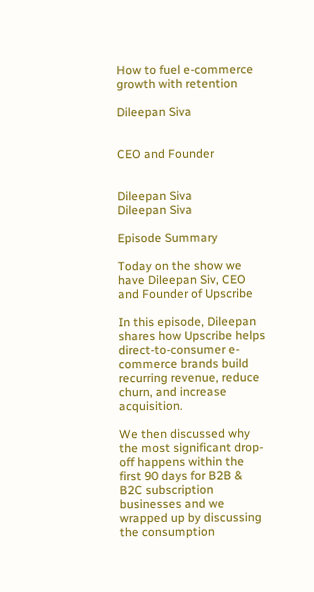How to fuel e-commerce growth with retention

Dileepan Siva


CEO and Founder


Dileepan Siva
Dileepan Siva

Episode Summary

Today on the show we have Dileepan Siv, CEO and Founder of Upscribe

In this episode, Dileepan shares how Upscribe helps direct-to-consumer e-commerce brands build recurring revenue, reduce churn, and increase acquisition.

We then discussed why the most significant drop-off happens within the first 90 days for B2B & B2C subscription businesses and we wrapped up by discussing the consumption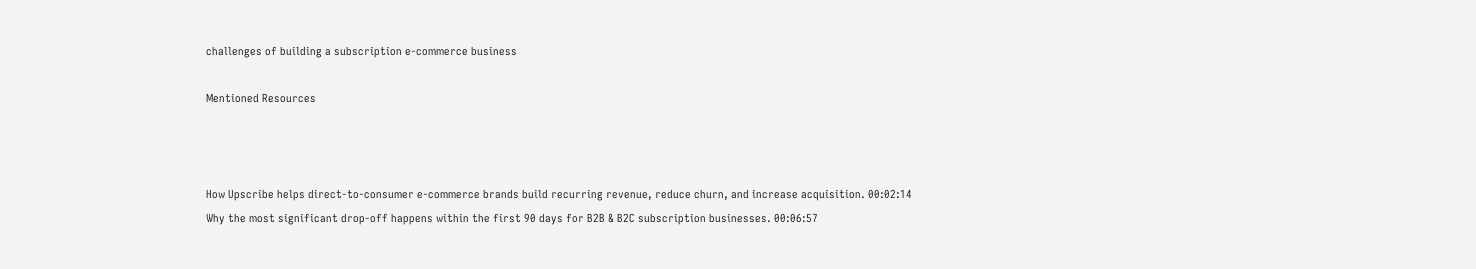challenges of building a subscription e-commerce business

Mentioned Resources



How Upscribe helps direct-to-consumer e-commerce brands build recurring revenue, reduce churn, and increase acquisition. 00:02:14
Why the most significant drop-off happens within the first 90 days for B2B & B2C subscription businesses. 00:06:57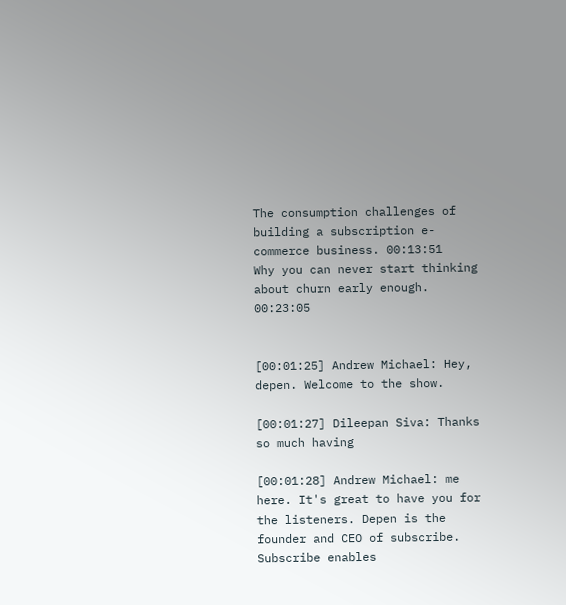The consumption challenges of building a subscription e-commerce business. 00:13:51
Why you can never start thinking about churn early enough. 00:23:05


[00:01:25] Andrew Michael: Hey, depen. Welcome to the show.

[00:01:27] Dileepan Siva: Thanks so much having

[00:01:28] Andrew Michael: me here. It's great to have you for the listeners. Depen is the founder and CEO of subscribe. Subscribe enables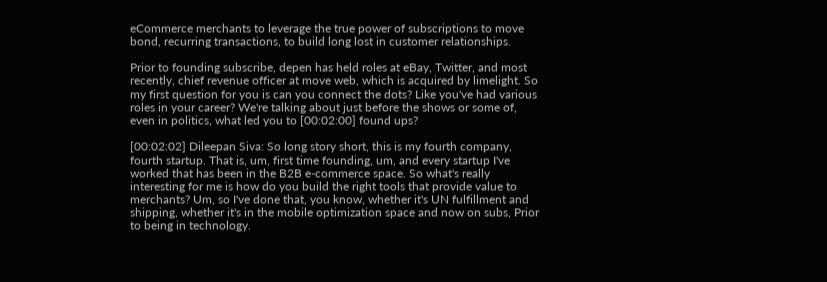eCommerce merchants to leverage the true power of subscriptions to move bond, recurring transactions, to build long lost in customer relationships.

Prior to founding subscribe, depen has held roles at eBay, Twitter, and most recently, chief revenue officer at move web, which is acquired by limelight. So my first question for you is can you connect the dots? Like you've had various roles in your career? We're talking about just before the shows or some of, even in politics, what led you to [00:02:00] found ups?

[00:02:02] Dileepan Siva: So long story short, this is my fourth company, fourth startup. That is, um, first time founding, um, and every startup I've worked that has been in the B2B e-commerce space. So what's really interesting for me is how do you build the right tools that provide value to merchants? Um, so I've done that, you know, whether it's UN fulfillment and shipping, whether it's in the mobile optimization space and now on subs, Prior to being in technology.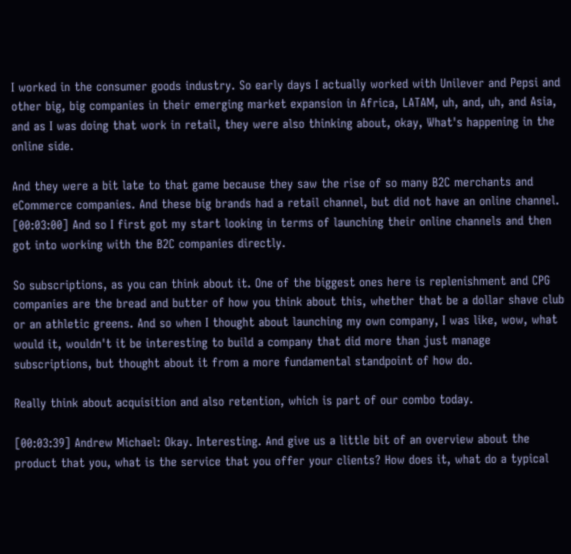I worked in the consumer goods industry. So early days I actually worked with Unilever and Pepsi and other big, big companies in their emerging market expansion in Africa, LATAM, uh, and, uh, and Asia, and as I was doing that work in retail, they were also thinking about, okay, What's happening in the online side.

And they were a bit late to that game because they saw the rise of so many B2C merchants and eCommerce companies. And these big brands had a retail channel, but did not have an online channel. [00:03:00] And so I first got my start looking in terms of launching their online channels and then got into working with the B2C companies directly.

So subscriptions, as you can think about it. One of the biggest ones here is replenishment and CPG companies are the bread and butter of how you think about this, whether that be a dollar shave club or an athletic greens. And so when I thought about launching my own company, I was like, wow, what would it, wouldn't it be interesting to build a company that did more than just manage subscriptions, but thought about it from a more fundamental standpoint of how do.

Really think about acquisition and also retention, which is part of our combo today.

[00:03:39] Andrew Michael: Okay. Interesting. And give us a little bit of an overview about the product that you, what is the service that you offer your clients? How does it, what do a typical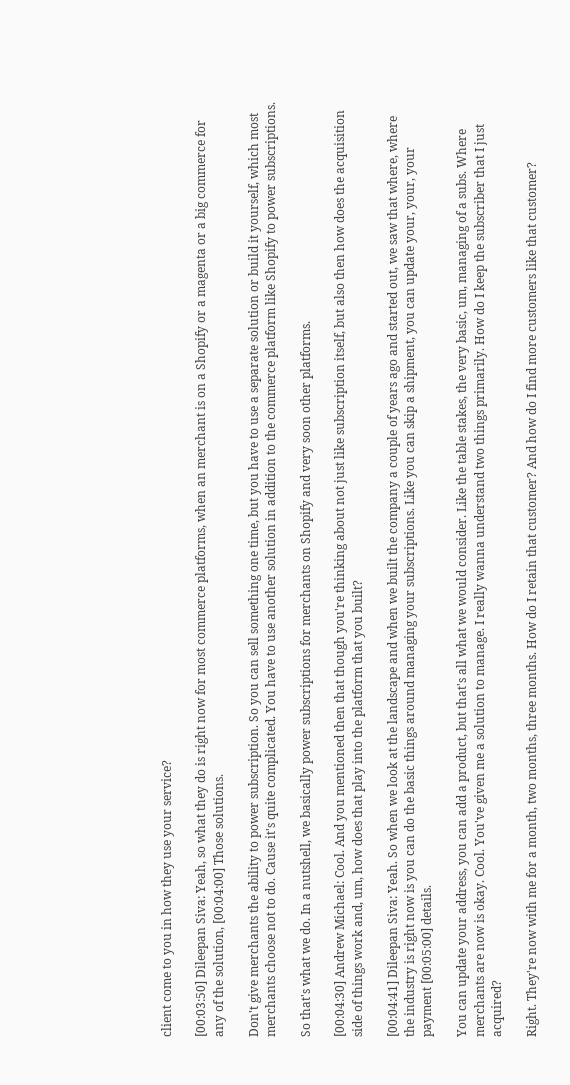client come to you in how they use your service?

[00:03:50] Dileepan Siva: Yeah, so what they do is right now for most commerce platforms, when an merchant is on a Shopify or a magenta or a big commerce for any of the solution, [00:04:00] Those solutions.

Don't give merchants the ability to power subscription. So you can sell something one time, but you have to use a separate solution or build it yourself, which most merchants choose not to do. Cause it's quite complicated. You have to use another solution in addition to the commerce platform like Shopify to power subscriptions.

So that's what we do. In a nutshell, we basically power subscriptions for merchants on Shopify and very soon other platforms.

[00:04:30] Andrew Michael: Cool. And you mentioned then that though you're thinking about not just like subscription itself, but also then how does the acquisition side of things work and, um, how does that play into the platform that you built?

[00:04:41] Dileepan Siva: Yeah. So when we look at the landscape and when we built the company a couple of years ago and started out, we saw that where, where the industry is right now is you can do the basic things around managing your subscriptions. Like you can skip a shipment, you can update your, your, your payment [00:05:00] details.

You can update your address, you can add a product, but that's all what we would consider. Like the table stakes, the very basic, um, managing of a subs. Where merchants are now is okay. Cool. You've given me a solution to manage. I really wanna understand two things primarily. How do I keep the subscriber that I just acquired?

Right. They're now with me for a month, two months, three months. How do I retain that customer? And how do I find more customers like that customer?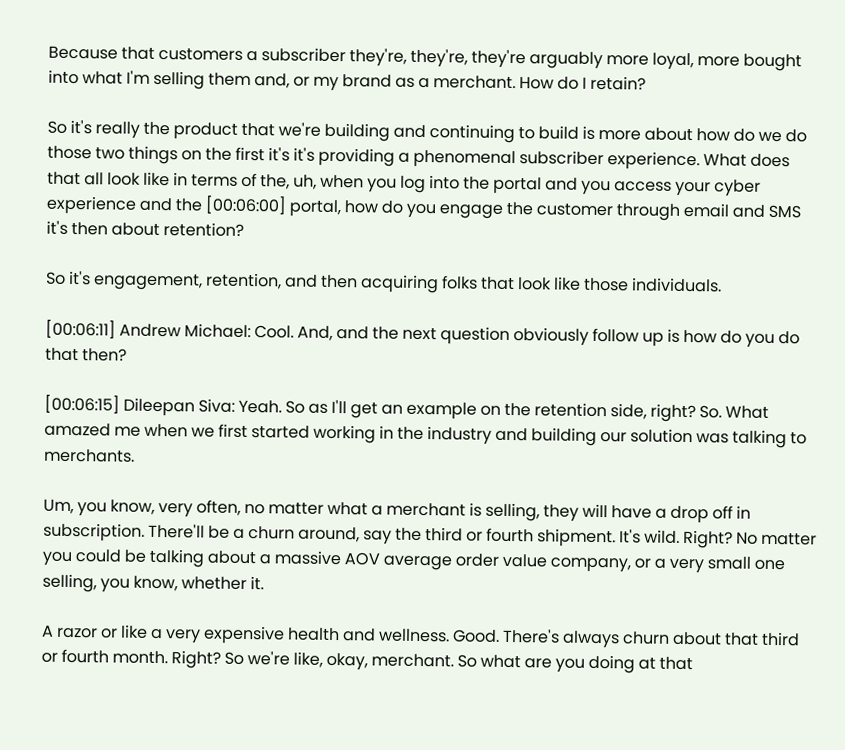Because that customers a subscriber they're, they're, they're arguably more loyal, more bought into what I'm selling them and, or my brand as a merchant. How do I retain?

So it's really the product that we're building and continuing to build is more about how do we do those two things on the first it's it's providing a phenomenal subscriber experience. What does that all look like in terms of the, uh, when you log into the portal and you access your cyber experience and the [00:06:00] portal, how do you engage the customer through email and SMS it's then about retention?

So it's engagement, retention, and then acquiring folks that look like those individuals.

[00:06:11] Andrew Michael: Cool. And, and the next question obviously follow up is how do you do that then?

[00:06:15] Dileepan Siva: Yeah. So as I'll get an example on the retention side, right? So. What amazed me when we first started working in the industry and building our solution was talking to merchants.

Um, you know, very often, no matter what a merchant is selling, they will have a drop off in subscription. There'll be a churn around, say the third or fourth shipment. It's wild. Right? No matter you could be talking about a massive AOV average order value company, or a very small one selling, you know, whether it.

A razor or like a very expensive health and wellness. Good. There's always churn about that third or fourth month. Right? So we're like, okay, merchant. So what are you doing at that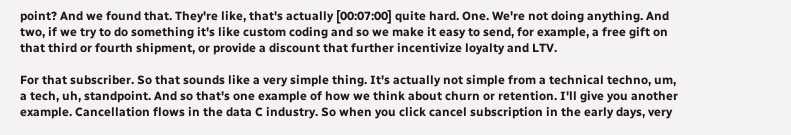point? And we found that. They're like, that's actually [00:07:00] quite hard. One. We're not doing anything. And two, if we try to do something it's like custom coding and so we make it easy to send, for example, a free gift on that third or fourth shipment, or provide a discount that further incentivize loyalty and LTV.

For that subscriber. So that sounds like a very simple thing. It's actually not simple from a technical techno, um, a tech, uh, standpoint. And so that's one example of how we think about churn or retention. I'll give you another example. Cancellation flows in the data C industry. So when you click cancel subscription in the early days, very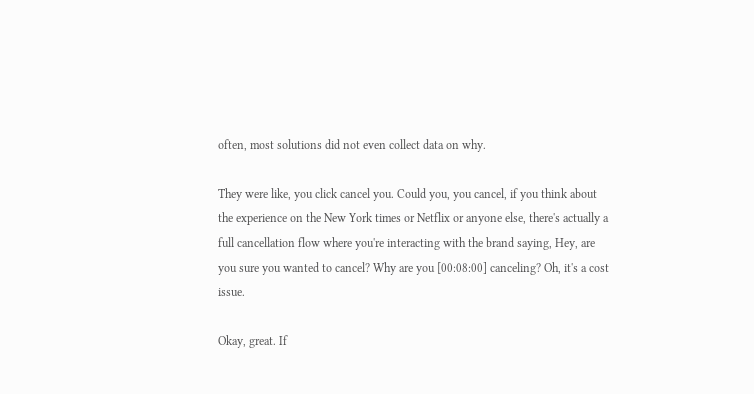often, most solutions did not even collect data on why.

They were like, you click cancel you. Could you, you cancel, if you think about the experience on the New York times or Netflix or anyone else, there's actually a full cancellation flow where you're interacting with the brand saying, Hey, are you sure you wanted to cancel? Why are you [00:08:00] canceling? Oh, it's a cost issue.

Okay, great. If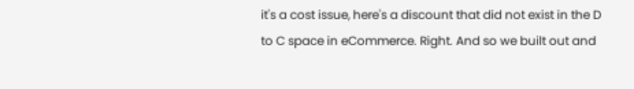it's a cost issue, here's a discount that did not exist in the D to C space in eCommerce. Right. And so we built out and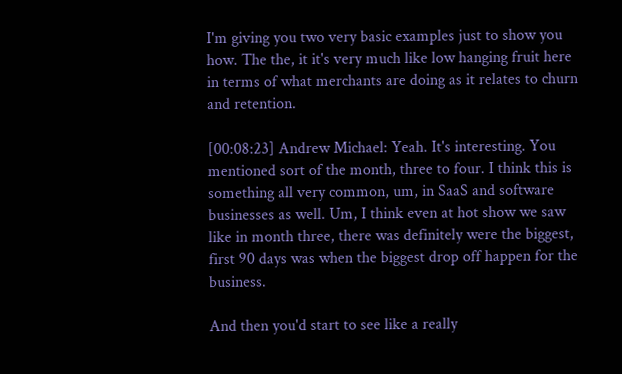I'm giving you two very basic examples just to show you how. The the, it it's very much like low hanging fruit here in terms of what merchants are doing as it relates to churn and retention.

[00:08:23] Andrew Michael: Yeah. It's interesting. You mentioned sort of the month, three to four. I think this is something all very common, um, in SaaS and software businesses as well. Um, I think even at hot show we saw like in month three, there was definitely were the biggest, first 90 days was when the biggest drop off happen for the business.

And then you'd start to see like a really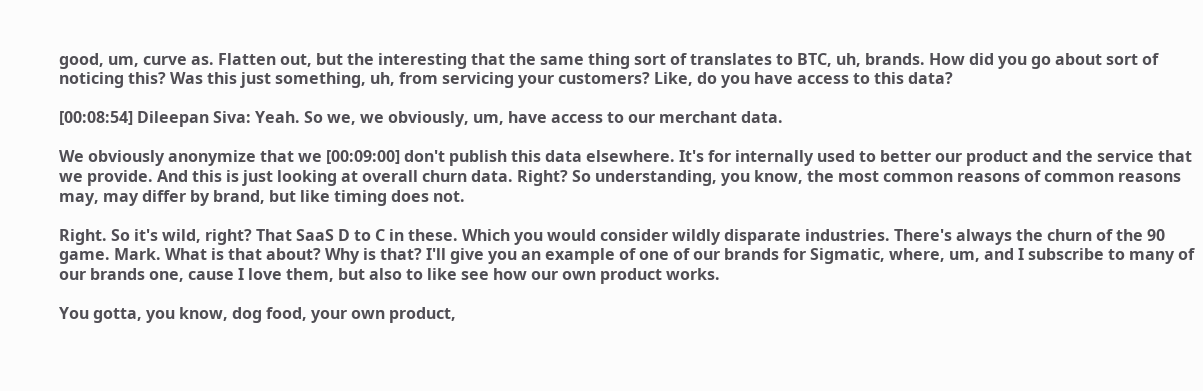good, um, curve as. Flatten out, but the interesting that the same thing sort of translates to BTC, uh, brands. How did you go about sort of noticing this? Was this just something, uh, from servicing your customers? Like, do you have access to this data?

[00:08:54] Dileepan Siva: Yeah. So we, we obviously, um, have access to our merchant data.

We obviously anonymize that we [00:09:00] don't publish this data elsewhere. It's for internally used to better our product and the service that we provide. And this is just looking at overall churn data. Right? So understanding, you know, the most common reasons of common reasons may, may differ by brand, but like timing does not.

Right. So it's wild, right? That SaaS D to C in these. Which you would consider wildly disparate industries. There's always the churn of the 90 game. Mark. What is that about? Why is that? I'll give you an example of one of our brands for Sigmatic, where, um, and I subscribe to many of our brands one, cause I love them, but also to like see how our own product works.

You gotta, you know, dog food, your own product,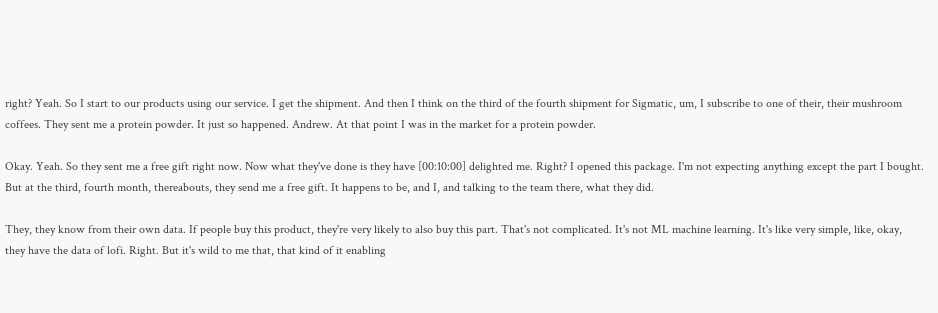right? Yeah. So I start to our products using our service. I get the shipment. And then I think on the third of the fourth shipment for Sigmatic, um, I subscribe to one of their, their mushroom coffees. They sent me a protein powder. It just so happened. Andrew. At that point I was in the market for a protein powder.

Okay. Yeah. So they sent me a free gift right now. Now what they've done is they have [00:10:00] delighted me. Right? I opened this package. I'm not expecting anything except the part I bought. But at the third, fourth month, thereabouts, they send me a free gift. It happens to be, and I, and talking to the team there, what they did.

They, they know from their own data. If people buy this product, they're very likely to also buy this part. That's not complicated. It's not ML machine learning. It's like very simple, like, okay, they have the data of lofi. Right. But it's wild to me that, that kind of it enabling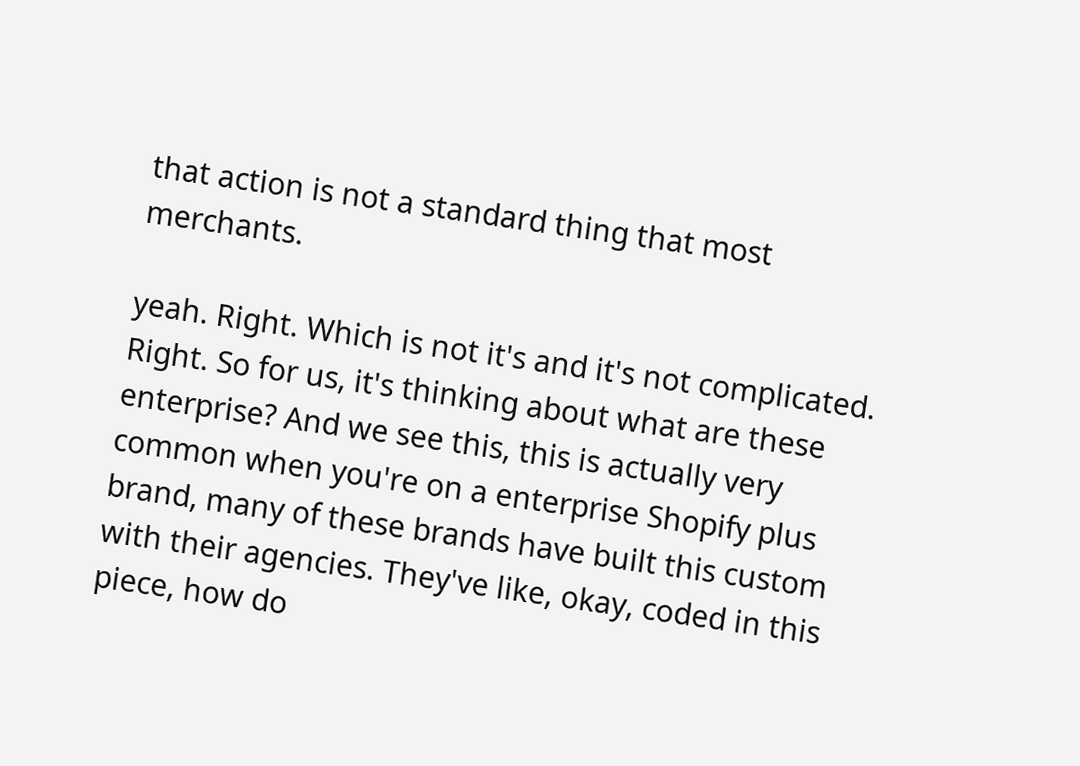that action is not a standard thing that most merchants.

yeah. Right. Which is not it's and it's not complicated. Right. So for us, it's thinking about what are these enterprise? And we see this, this is actually very common when you're on a enterprise Shopify plus brand, many of these brands have built this custom with their agencies. They've like, okay, coded in this piece, how do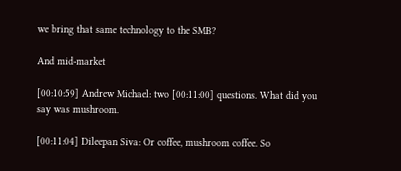we bring that same technology to the SMB?

And mid-market

[00:10:59] Andrew Michael: two [00:11:00] questions. What did you say was mushroom.

[00:11:04] Dileepan Siva: Or coffee, mushroom coffee. So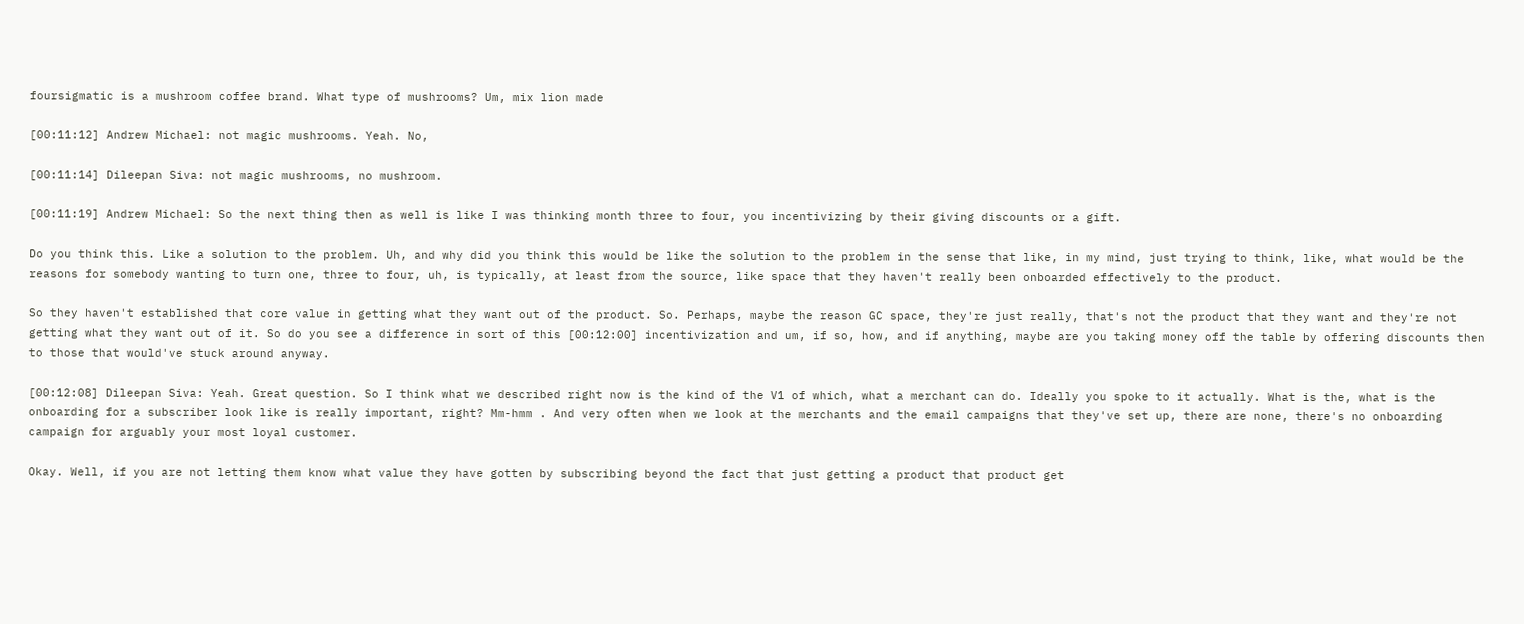foursigmatic is a mushroom coffee brand. What type of mushrooms? Um, mix lion made

[00:11:12] Andrew Michael: not magic mushrooms. Yeah. No,

[00:11:14] Dileepan Siva: not magic mushrooms, no mushroom.

[00:11:19] Andrew Michael: So the next thing then as well is like I was thinking month three to four, you incentivizing by their giving discounts or a gift.

Do you think this. Like a solution to the problem. Uh, and why did you think this would be like the solution to the problem in the sense that like, in my mind, just trying to think, like, what would be the reasons for somebody wanting to turn one, three to four, uh, is typically, at least from the source, like space that they haven't really been onboarded effectively to the product.

So they haven't established that core value in getting what they want out of the product. So. Perhaps, maybe the reason GC space, they're just really, that's not the product that they want and they're not getting what they want out of it. So do you see a difference in sort of this [00:12:00] incentivization and um, if so, how, and if anything, maybe are you taking money off the table by offering discounts then to those that would've stuck around anyway.

[00:12:08] Dileepan Siva: Yeah. Great question. So I think what we described right now is the kind of the V1 of which, what a merchant can do. Ideally you spoke to it actually. What is the, what is the onboarding for a subscriber look like is really important, right? Mm-hmm . And very often when we look at the merchants and the email campaigns that they've set up, there are none, there's no onboarding campaign for arguably your most loyal customer.

Okay. Well, if you are not letting them know what value they have gotten by subscribing beyond the fact that just getting a product that product get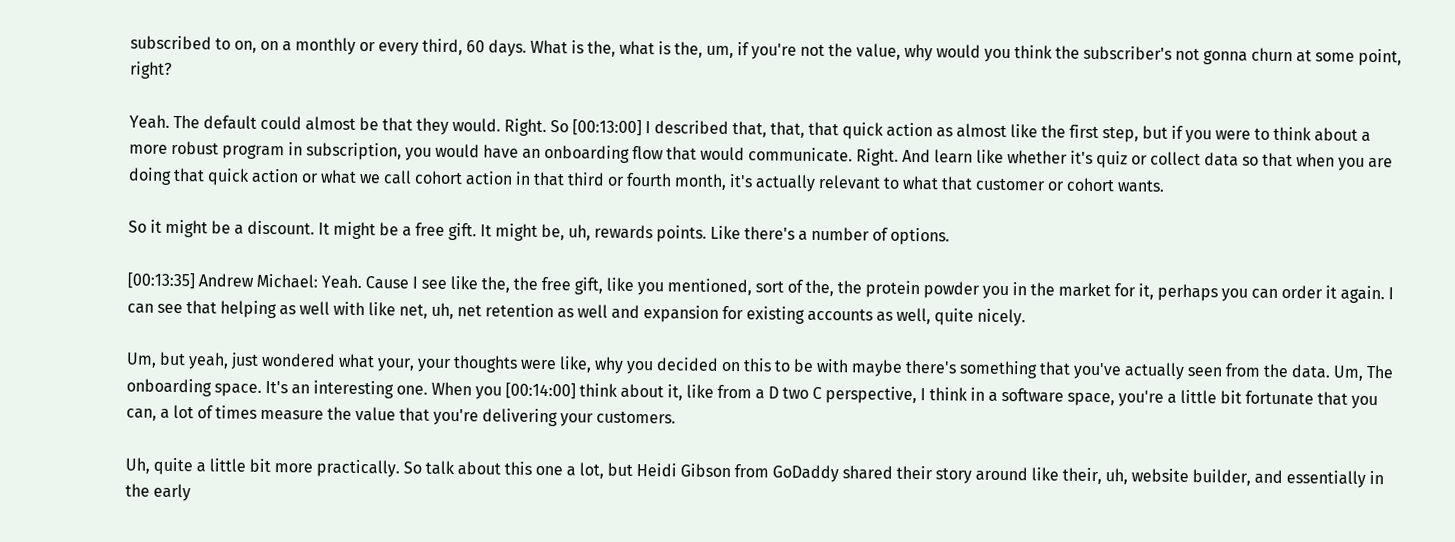subscribed to on, on a monthly or every third, 60 days. What is the, what is the, um, if you're not the value, why would you think the subscriber's not gonna churn at some point, right?

Yeah. The default could almost be that they would. Right. So [00:13:00] I described that, that, that quick action as almost like the first step, but if you were to think about a more robust program in subscription, you would have an onboarding flow that would communicate. Right. And learn like whether it's quiz or collect data so that when you are doing that quick action or what we call cohort action in that third or fourth month, it's actually relevant to what that customer or cohort wants.

So it might be a discount. It might be a free gift. It might be, uh, rewards points. Like there's a number of options.

[00:13:35] Andrew Michael: Yeah. Cause I see like the, the free gift, like you mentioned, sort of the, the protein powder you in the market for it, perhaps you can order it again. I can see that helping as well with like net, uh, net retention as well and expansion for existing accounts as well, quite nicely.

Um, but yeah, just wondered what your, your thoughts were like, why you decided on this to be with maybe there's something that you've actually seen from the data. Um, The onboarding space. It's an interesting one. When you [00:14:00] think about it, like from a D two C perspective, I think in a software space, you're a little bit fortunate that you can, a lot of times measure the value that you're delivering your customers.

Uh, quite a little bit more practically. So talk about this one a lot, but Heidi Gibson from GoDaddy shared their story around like their, uh, website builder, and essentially in the early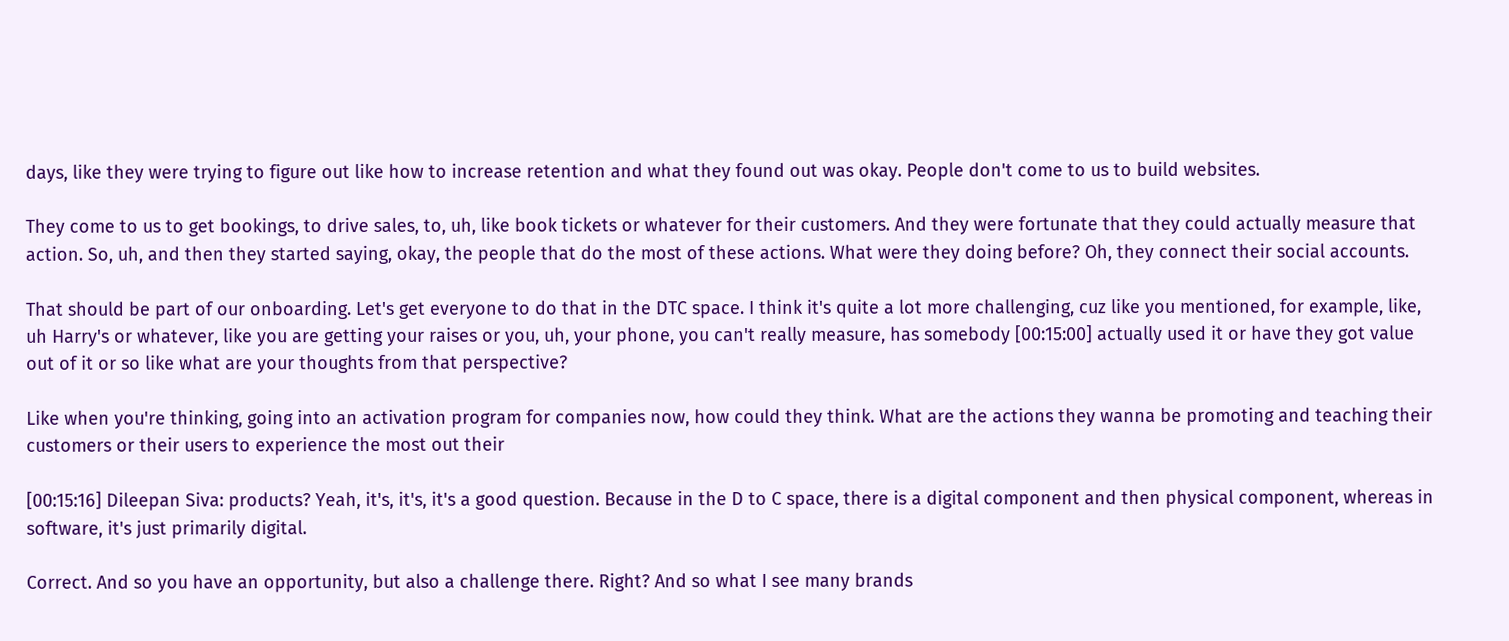days, like they were trying to figure out like how to increase retention and what they found out was okay. People don't come to us to build websites.

They come to us to get bookings, to drive sales, to, uh, like book tickets or whatever for their customers. And they were fortunate that they could actually measure that action. So, uh, and then they started saying, okay, the people that do the most of these actions. What were they doing before? Oh, they connect their social accounts.

That should be part of our onboarding. Let's get everyone to do that in the DTC space. I think it's quite a lot more challenging, cuz like you mentioned, for example, like, uh Harry's or whatever, like you are getting your raises or you, uh, your phone, you can't really measure, has somebody [00:15:00] actually used it or have they got value out of it or so like what are your thoughts from that perspective?

Like when you're thinking, going into an activation program for companies now, how could they think. What are the actions they wanna be promoting and teaching their customers or their users to experience the most out their

[00:15:16] Dileepan Siva: products? Yeah, it's, it's, it's a good question. Because in the D to C space, there is a digital component and then physical component, whereas in software, it's just primarily digital.

Correct. And so you have an opportunity, but also a challenge there. Right? And so what I see many brands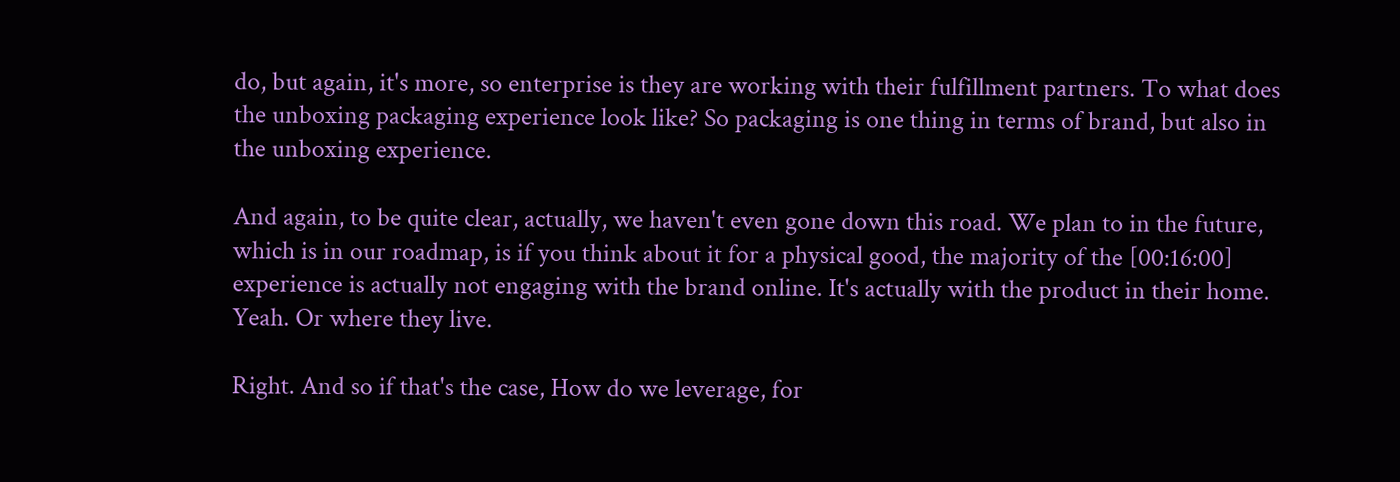do, but again, it's more, so enterprise is they are working with their fulfillment partners. To what does the unboxing packaging experience look like? So packaging is one thing in terms of brand, but also in the unboxing experience.

And again, to be quite clear, actually, we haven't even gone down this road. We plan to in the future, which is in our roadmap, is if you think about it for a physical good, the majority of the [00:16:00] experience is actually not engaging with the brand online. It's actually with the product in their home. Yeah. Or where they live.

Right. And so if that's the case, How do we leverage, for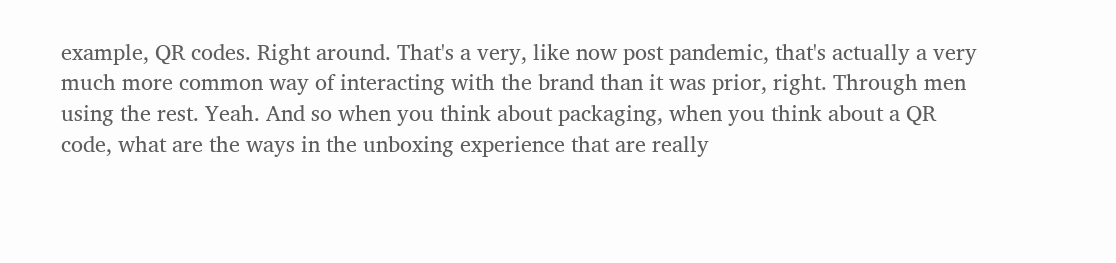example, QR codes. Right around. That's a very, like now post pandemic, that's actually a very much more common way of interacting with the brand than it was prior, right. Through men using the rest. Yeah. And so when you think about packaging, when you think about a QR code, what are the ways in the unboxing experience that are really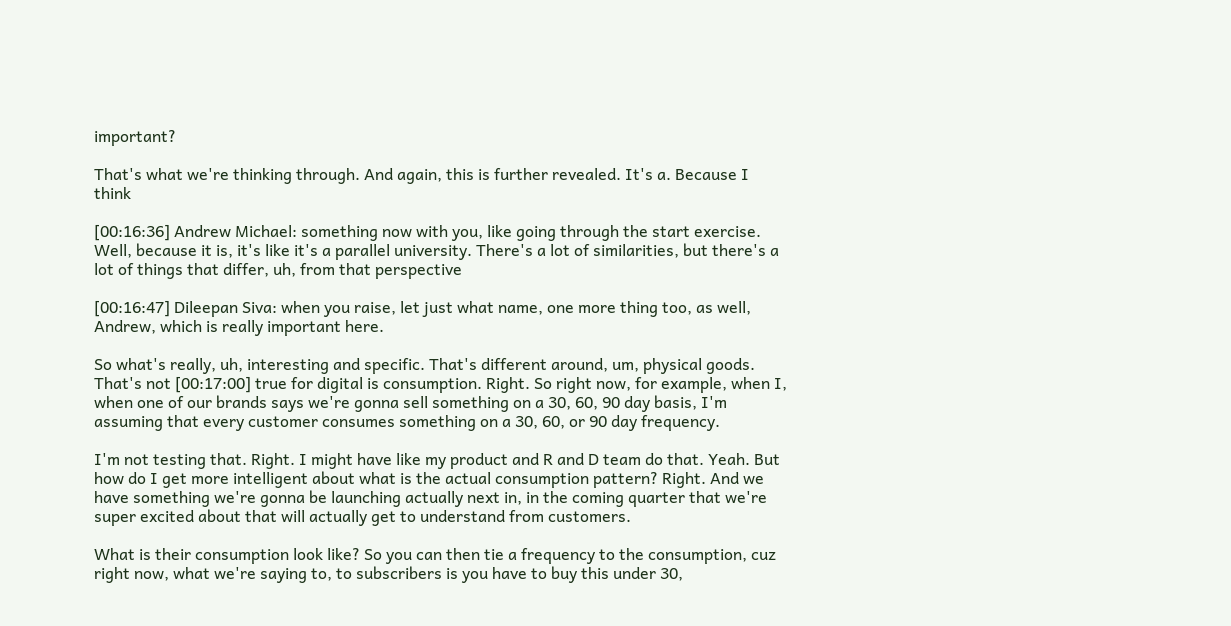important?

That's what we're thinking through. And again, this is further revealed. It's a. Because I think

[00:16:36] Andrew Michael: something now with you, like going through the start exercise. Well, because it is, it's like it's a parallel university. There's a lot of similarities, but there's a lot of things that differ, uh, from that perspective

[00:16:47] Dileepan Siva: when you raise, let just what name, one more thing too, as well, Andrew, which is really important here.

So what's really, uh, interesting and specific. That's different around, um, physical goods. That's not [00:17:00] true for digital is consumption. Right. So right now, for example, when I, when one of our brands says we're gonna sell something on a 30, 60, 90 day basis, I'm assuming that every customer consumes something on a 30, 60, or 90 day frequency.

I'm not testing that. Right. I might have like my product and R and D team do that. Yeah. But how do I get more intelligent about what is the actual consumption pattern? Right. And we have something we're gonna be launching actually next in, in the coming quarter that we're super excited about that will actually get to understand from customers.

What is their consumption look like? So you can then tie a frequency to the consumption, cuz right now, what we're saying to, to subscribers is you have to buy this under 30,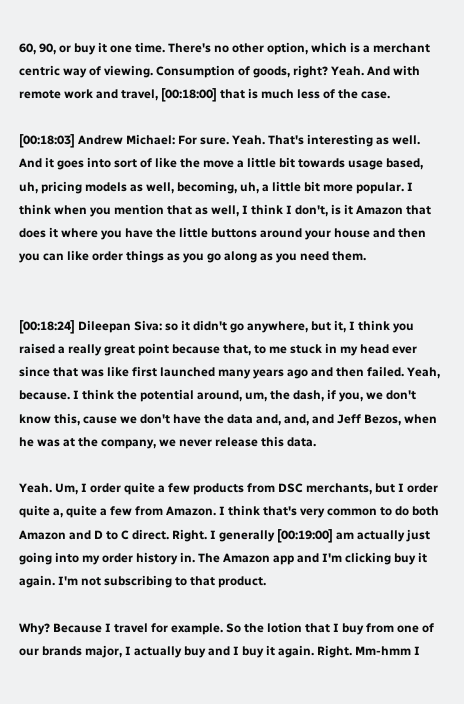60, 90, or buy it one time. There's no other option, which is a merchant centric way of viewing. Consumption of goods, right? Yeah. And with remote work and travel, [00:18:00] that is much less of the case.

[00:18:03] Andrew Michael: For sure. Yeah. That's interesting as well. And it goes into sort of like the move a little bit towards usage based, uh, pricing models as well, becoming, uh, a little bit more popular. I think when you mention that as well, I think I don't, is it Amazon that does it where you have the little buttons around your house and then you can like order things as you go along as you need them.


[00:18:24] Dileepan Siva: so it didn't go anywhere, but it, I think you raised a really great point because that, to me stuck in my head ever since that was like first launched many years ago and then failed. Yeah, because. I think the potential around, um, the dash, if you, we don't know this, cause we don't have the data and, and, and Jeff Bezos, when he was at the company, we never release this data.

Yeah. Um, I order quite a few products from DSC merchants, but I order quite a, quite a few from Amazon. I think that's very common to do both Amazon and D to C direct. Right. I generally [00:19:00] am actually just going into my order history in. The Amazon app and I'm clicking buy it again. I'm not subscribing to that product.

Why? Because I travel for example. So the lotion that I buy from one of our brands major, I actually buy and I buy it again. Right. Mm-hmm I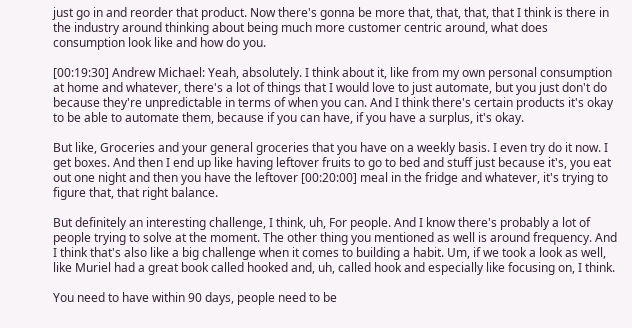just go in and reorder that product. Now there's gonna be more that, that, that, that I think is there in the industry around thinking about being much more customer centric around, what does consumption look like and how do you.

[00:19:30] Andrew Michael: Yeah, absolutely. I think about it, like from my own personal consumption at home and whatever, there's a lot of things that I would love to just automate, but you just don't do because they're unpredictable in terms of when you can. And I think there's certain products it's okay to be able to automate them, because if you can have, if you have a surplus, it's okay.

But like, Groceries and your general groceries that you have on a weekly basis. I even try do it now. I get boxes. And then I end up like having leftover fruits to go to bed and stuff just because it's, you eat out one night and then you have the leftover [00:20:00] meal in the fridge and whatever, it's trying to figure that, that right balance.

But definitely an interesting challenge, I think, uh, For people. And I know there's probably a lot of people trying to solve at the moment. The other thing you mentioned as well is around frequency. And I think that's also like a big challenge when it comes to building a habit. Um, if we took a look as well, like Muriel had a great book called hooked and, uh, called hook and especially like focusing on, I think.

You need to have within 90 days, people need to be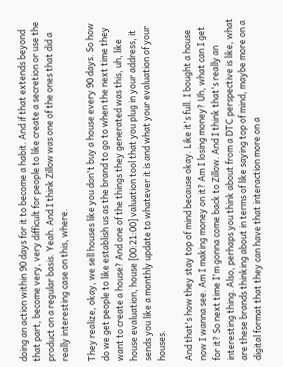doing an action within 90 days for it to become a habit. And if that extends beyond that part, become very, very difficult for people to like create a secretion or use the product on a regular basis. Yeah. And I think Zillow was one of the ones that did a really interesting case on this, where.

They realize, okay, we sell houses like you don't buy a house every 90 days. So how do we get people to like establish us as the brand to go to when the next time they want to create a house? And one of the things they generated was this, uh, like house evaluation, house [00:21:00] valuation tool that you plug in your address, it sends you like a monthly update to whatever it is and what your evaluation of your houses.

And that's how they stay top of mind because okay. Like it's full. I bought a house now I wanna see. Am I making money on it? Am I losing money? Uh, what can I get for it? So next time I'm gonna come back to Zillow. And I think that's really an interesting thing. Also, perhaps you think about from a DTC perspective is like, what are these brands thinking about in terms of like saying top of mind, maybe more on a digital format that they can have that interaction more on a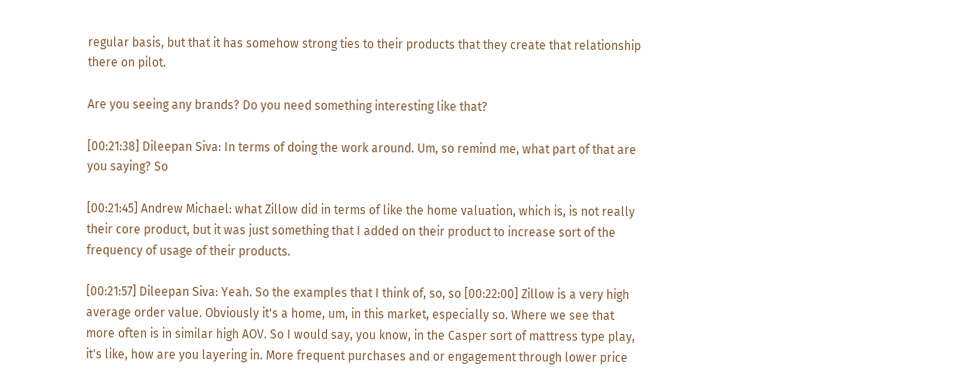regular basis, but that it has somehow strong ties to their products that they create that relationship there on pilot.

Are you seeing any brands? Do you need something interesting like that?

[00:21:38] Dileepan Siva: In terms of doing the work around. Um, so remind me, what part of that are you saying? So

[00:21:45] Andrew Michael: what Zillow did in terms of like the home valuation, which is, is not really their core product, but it was just something that I added on their product to increase sort of the frequency of usage of their products.

[00:21:57] Dileepan Siva: Yeah. So the examples that I think of, so, so [00:22:00] Zillow is a very high average order value. Obviously it's a home, um, in this market, especially so. Where we see that more often is in similar high AOV. So I would say, you know, in the Casper sort of mattress type play, it's like, how are you layering in. More frequent purchases and or engagement through lower price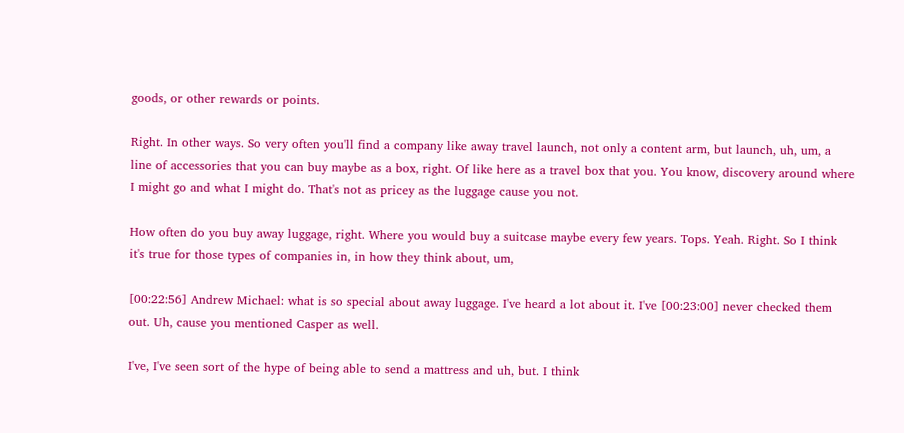goods, or other rewards or points.

Right. In other ways. So very often you'll find a company like away travel launch, not only a content arm, but launch, uh, um, a line of accessories that you can buy maybe as a box, right. Of like here as a travel box that you. You know, discovery around where I might go and what I might do. That's not as pricey as the luggage cause you not.

How often do you buy away luggage, right. Where you would buy a suitcase maybe every few years. Tops. Yeah. Right. So I think it's true for those types of companies in, in how they think about, um,

[00:22:56] Andrew Michael: what is so special about away luggage. I've heard a lot about it. I've [00:23:00] never checked them out. Uh, cause you mentioned Casper as well.

I've, I've seen sort of the hype of being able to send a mattress and uh, but. I think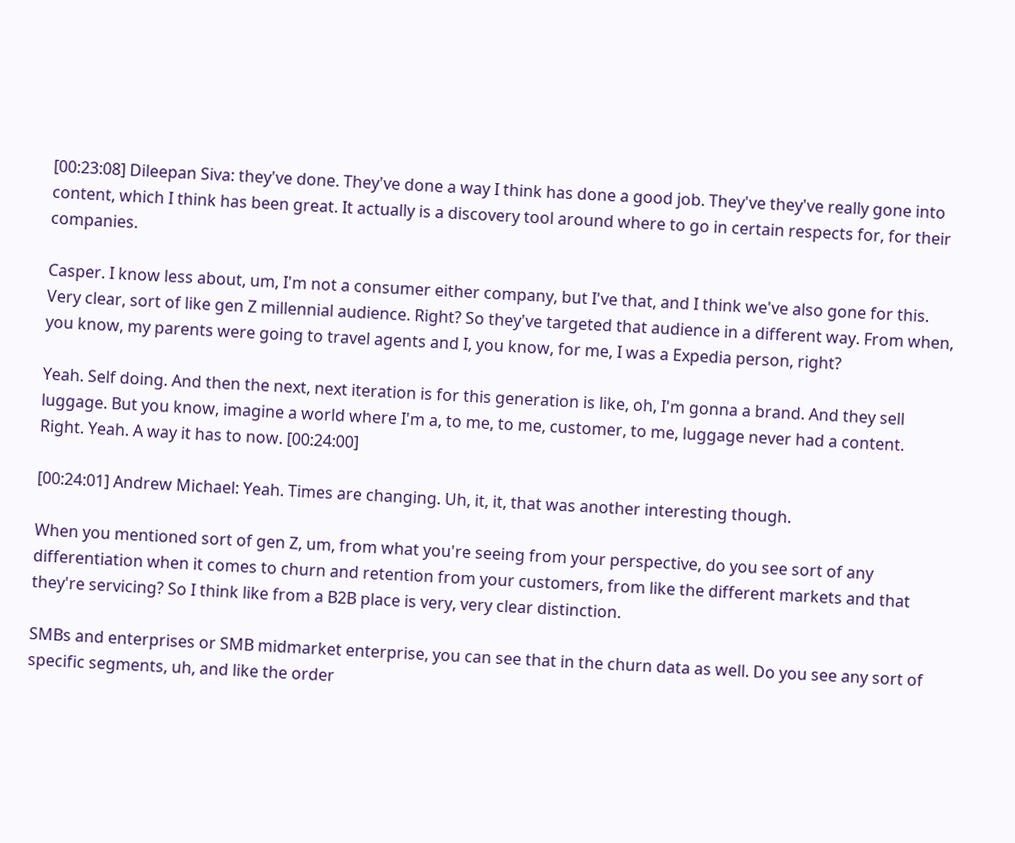[00:23:08] Dileepan Siva: they've done. They've done a way I think has done a good job. They've they've really gone into content, which I think has been great. It actually is a discovery tool around where to go in certain respects for, for their companies.

Casper. I know less about, um, I'm not a consumer either company, but I've that, and I think we've also gone for this. Very clear, sort of like gen Z millennial audience. Right? So they've targeted that audience in a different way. From when, you know, my parents were going to travel agents and I, you know, for me, I was a Expedia person, right?

Yeah. Self doing. And then the next, next iteration is for this generation is like, oh, I'm gonna a brand. And they sell luggage. But you know, imagine a world where I'm a, to me, to me, customer, to me, luggage never had a content. Right. Yeah. A way it has to now. [00:24:00]

[00:24:01] Andrew Michael: Yeah. Times are changing. Uh, it, it, that was another interesting though.

When you mentioned sort of gen Z, um, from what you're seeing from your perspective, do you see sort of any differentiation when it comes to churn and retention from your customers, from like the different markets and that they're servicing? So I think like from a B2B place is very, very clear distinction.

SMBs and enterprises or SMB midmarket enterprise, you can see that in the churn data as well. Do you see any sort of specific segments, uh, and like the order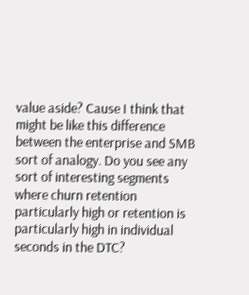value aside? Cause I think that might be like this difference between the enterprise and SMB sort of analogy. Do you see any sort of interesting segments where churn retention particularly high or retention is particularly high in individual seconds in the DTC?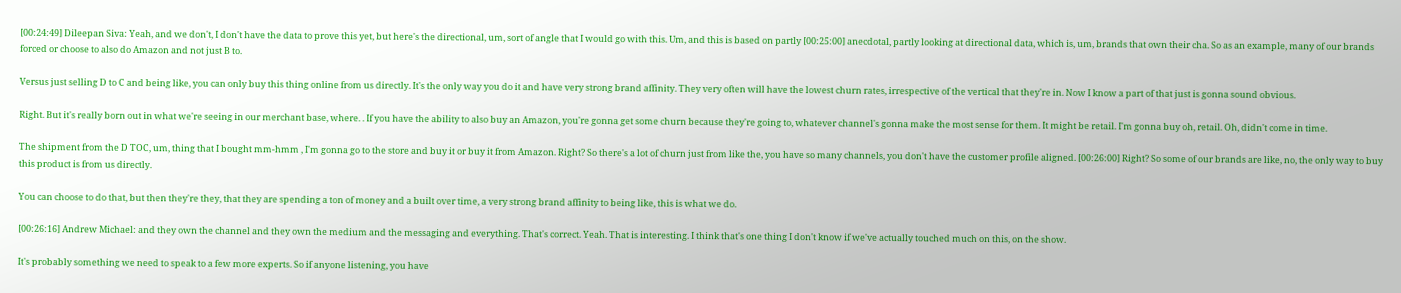[00:24:49] Dileepan Siva: Yeah, and we don't, I don't have the data to prove this yet, but here's the directional, um, sort of angle that I would go with this. Um, and this is based on partly [00:25:00] anecdotal, partly looking at directional data, which is, um, brands that own their cha. So as an example, many of our brands forced or choose to also do Amazon and not just B to.

Versus just selling D to C and being like, you can only buy this thing online from us directly. It's the only way you do it and have very strong brand affinity. They very often will have the lowest churn rates, irrespective of the vertical that they're in. Now I know a part of that just is gonna sound obvious.

Right. But it's really born out in what we're seeing in our merchant base, where. . If you have the ability to also buy an Amazon, you're gonna get some churn because they're going to, whatever channel's gonna make the most sense for them. It might be retail. I'm gonna buy oh, retail. Oh, didn't come in time.

The shipment from the D TOC, um, thing that I bought mm-hmm , I'm gonna go to the store and buy it or buy it from Amazon. Right? So there's a lot of churn just from like the, you have so many channels, you don't have the customer profile aligned. [00:26:00] Right? So some of our brands are like, no, the only way to buy this product is from us directly.

You can choose to do that, but then they're they, that they are spending a ton of money and a built over time, a very strong brand affinity to being like, this is what we do.

[00:26:16] Andrew Michael: and they own the channel and they own the medium and the messaging and everything. That's correct. Yeah. That is interesting. I think that's one thing I don't know if we've actually touched much on this, on the show.

It's probably something we need to speak to a few more experts. So if anyone listening, you have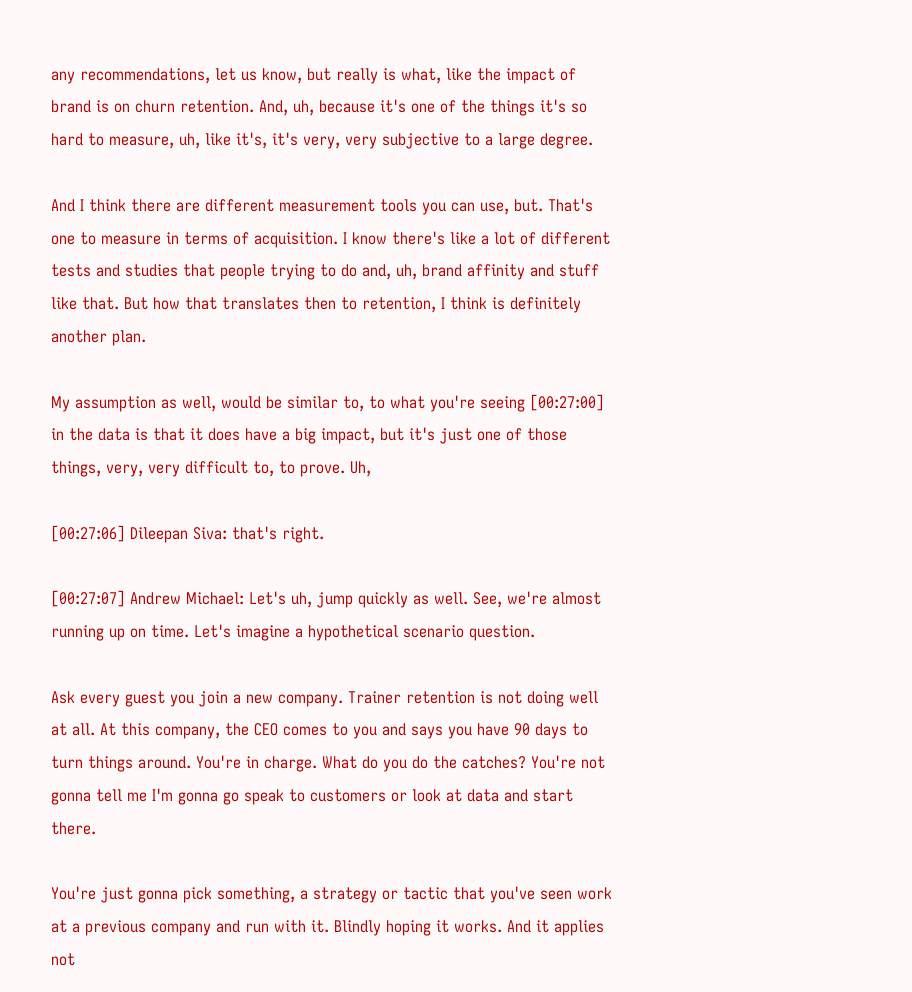any recommendations, let us know, but really is what, like the impact of brand is on churn retention. And, uh, because it's one of the things it's so hard to measure, uh, like it's, it's very, very subjective to a large degree.

And I think there are different measurement tools you can use, but. That's one to measure in terms of acquisition. I know there's like a lot of different tests and studies that people trying to do and, uh, brand affinity and stuff like that. But how that translates then to retention, I think is definitely another plan.

My assumption as well, would be similar to, to what you're seeing [00:27:00] in the data is that it does have a big impact, but it's just one of those things, very, very difficult to, to prove. Uh,

[00:27:06] Dileepan Siva: that's right.

[00:27:07] Andrew Michael: Let's uh, jump quickly as well. See, we're almost running up on time. Let's imagine a hypothetical scenario question.

Ask every guest you join a new company. Trainer retention is not doing well at all. At this company, the CEO comes to you and says you have 90 days to turn things around. You're in charge. What do you do the catches? You're not gonna tell me I'm gonna go speak to customers or look at data and start there.

You're just gonna pick something, a strategy or tactic that you've seen work at a previous company and run with it. Blindly hoping it works. And it applies not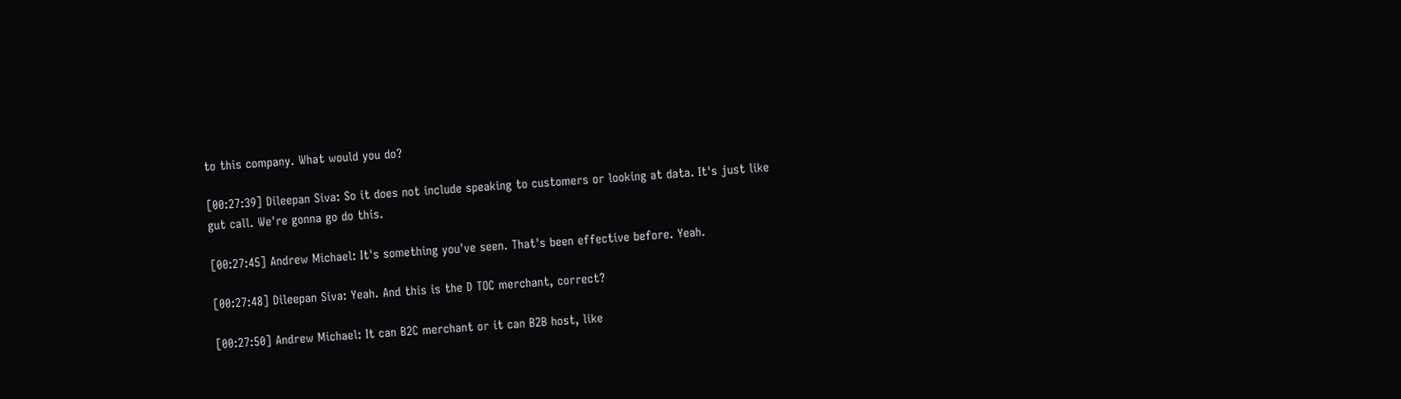to this company. What would you do?

[00:27:39] Dileepan Siva: So it does not include speaking to customers or looking at data. It's just like gut call. We're gonna go do this.

[00:27:45] Andrew Michael: It's something you've seen. That's been effective before. Yeah.

[00:27:48] Dileepan Siva: Yeah. And this is the D TOC merchant, correct?

[00:27:50] Andrew Michael: It can B2C merchant or it can B2B host, like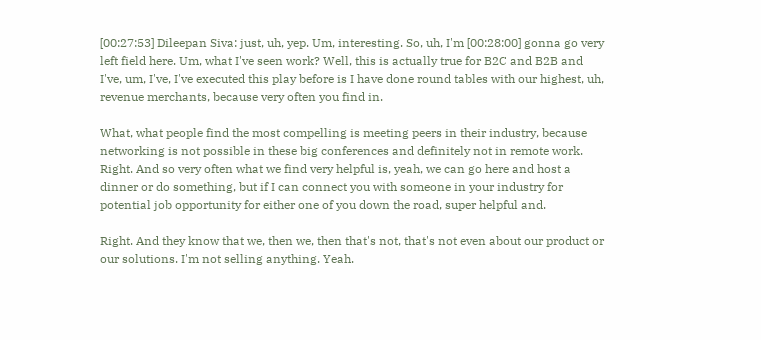[00:27:53] Dileepan Siva: just, uh, yep. Um, interesting. So, uh, I'm [00:28:00] gonna go very left field here. Um, what I've seen work? Well, this is actually true for B2C and B2B and I've, um, I've, I've executed this play before is I have done round tables with our highest, uh, revenue merchants, because very often you find in.

What, what people find the most compelling is meeting peers in their industry, because networking is not possible in these big conferences and definitely not in remote work. Right. And so very often what we find very helpful is, yeah, we can go here and host a dinner or do something, but if I can connect you with someone in your industry for potential job opportunity for either one of you down the road, super helpful and.

Right. And they know that we, then we, then that's not, that's not even about our product or our solutions. I'm not selling anything. Yeah.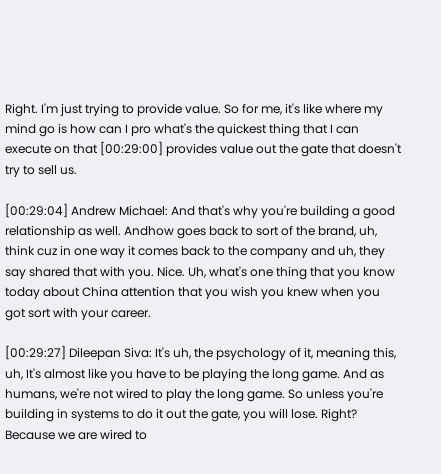Right. I'm just trying to provide value. So for me, it's like where my mind go is how can I pro what's the quickest thing that I can execute on that [00:29:00] provides value out the gate that doesn't try to sell us.

[00:29:04] Andrew Michael: And that's why you're building a good relationship as well. Andhow goes back to sort of the brand, uh, think cuz in one way it comes back to the company and uh, they say shared that with you. Nice. Uh, what's one thing that you know today about China attention that you wish you knew when you got sort with your career.

[00:29:27] Dileepan Siva: It's uh, the psychology of it, meaning this, uh, It's almost like you have to be playing the long game. And as humans, we're not wired to play the long game. So unless you're building in systems to do it out the gate, you will lose. Right? Because we are wired to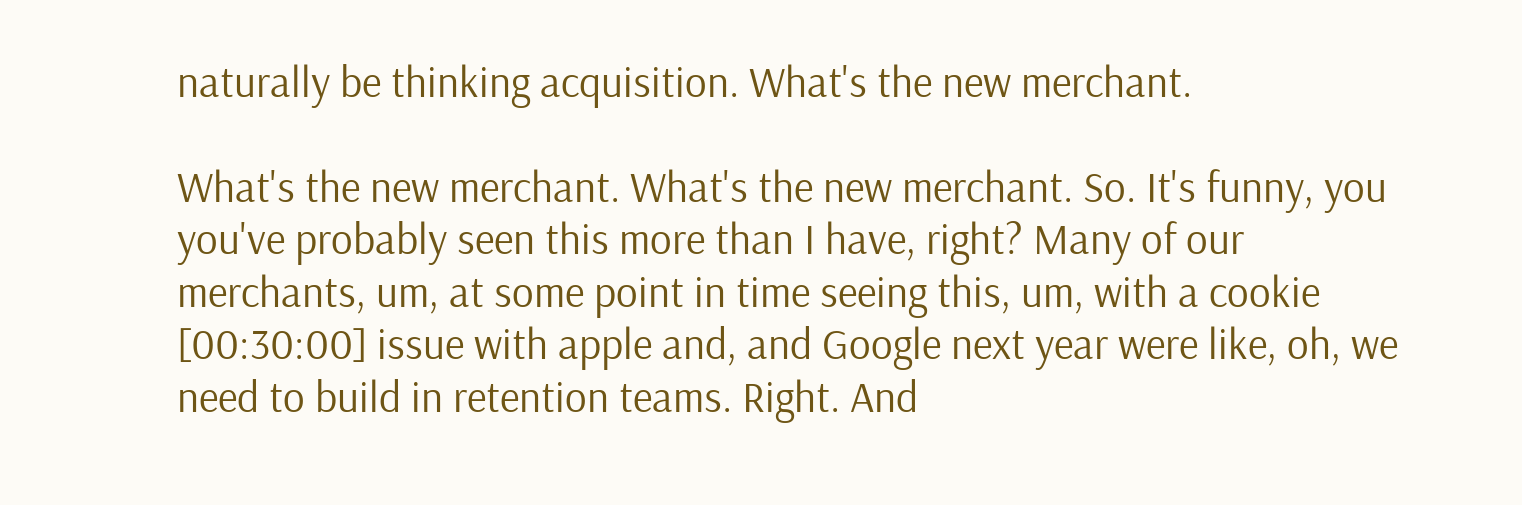naturally be thinking acquisition. What's the new merchant.

What's the new merchant. What's the new merchant. So. It's funny, you you've probably seen this more than I have, right? Many of our merchants, um, at some point in time seeing this, um, with a cookie [00:30:00] issue with apple and, and Google next year were like, oh, we need to build in retention teams. Right. And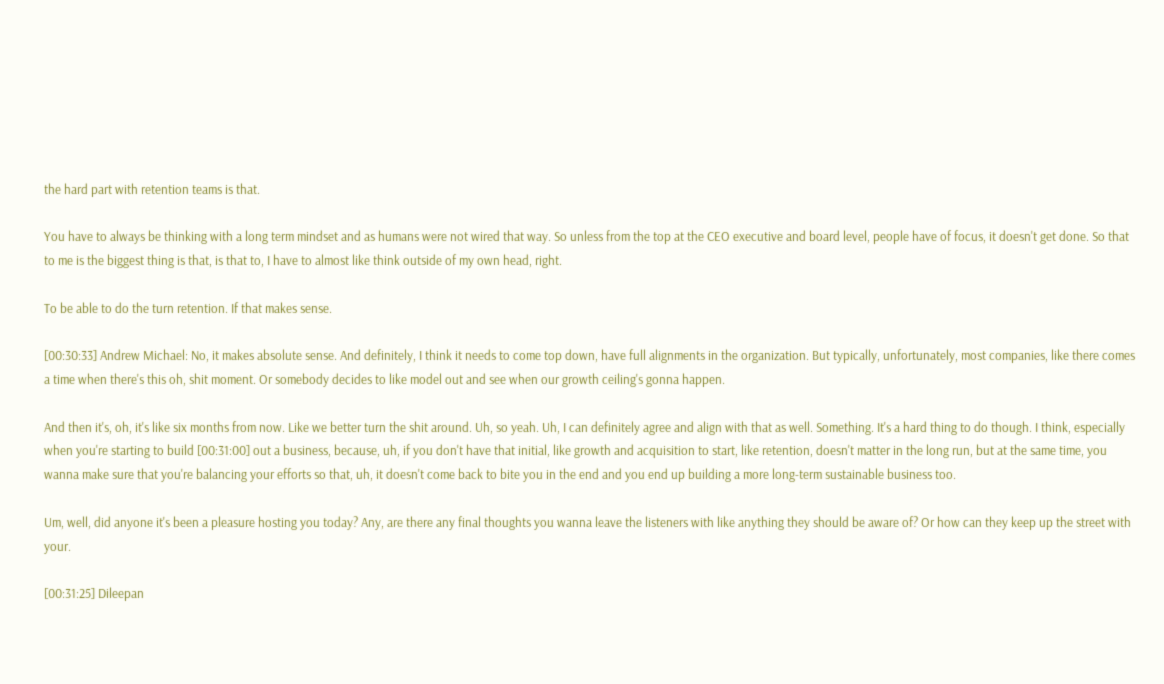the hard part with retention teams is that.

You have to always be thinking with a long term mindset and as humans were not wired that way. So unless from the top at the CEO executive and board level, people have of focus, it doesn't get done. So that to me is the biggest thing is that, is that to, I have to almost like think outside of my own head, right.

To be able to do the turn retention. If that makes sense.

[00:30:33] Andrew Michael: No, it makes absolute sense. And definitely, I think it needs to come top down, have full alignments in the organization. But typically, unfortunately, most companies, like there comes a time when there's this oh, shit moment. Or somebody decides to like model out and see when our growth ceiling's gonna happen.

And then it's, oh, it's like six months from now. Like we better turn the shit around. Uh, so yeah. Uh, I can definitely agree and align with that as well. Something. It's a hard thing to do though. I think, especially when you're starting to build [00:31:00] out a business, because, uh, if you don't have that initial, like growth and acquisition to start, like retention, doesn't matter in the long run, but at the same time, you wanna make sure that you're balancing your efforts so that, uh, it doesn't come back to bite you in the end and you end up building a more long-term sustainable business too.

Um, well, did anyone it's been a pleasure hosting you today? Any, are there any final thoughts you wanna leave the listeners with like anything they should be aware of? Or how can they keep up the street with your.

[00:31:25] Dileepan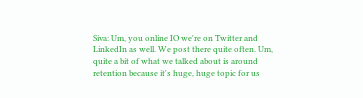Siva: Um, you online IO we're on Twitter and LinkedIn as well. We post there quite often. Um, quite a bit of what we talked about is around retention because it's huge, huge topic for us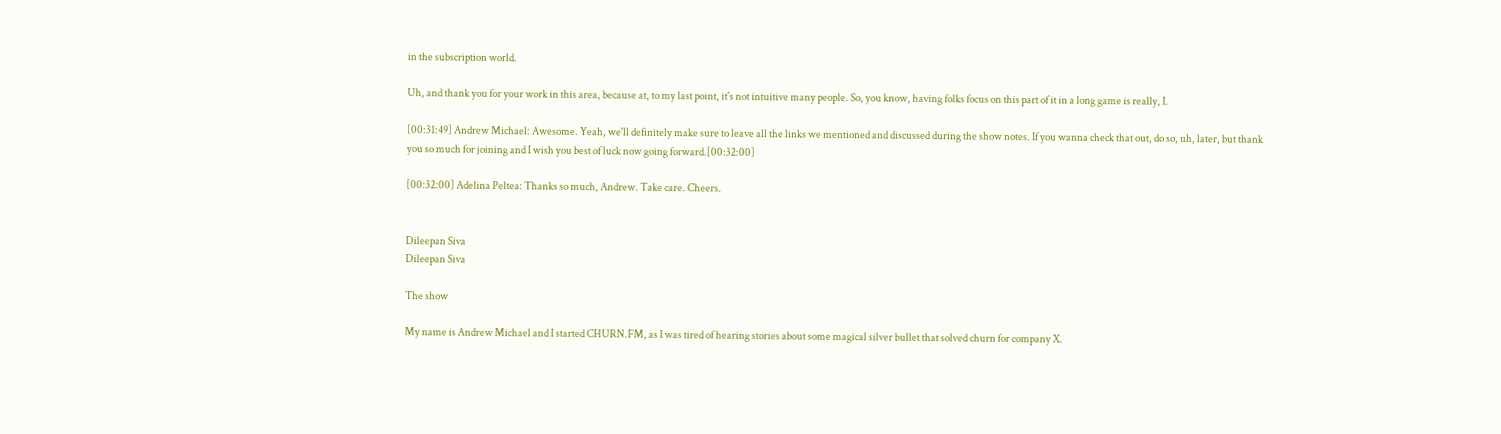in the subscription world.

Uh, and thank you for your work in this area, because at, to my last point, it's not intuitive many people. So, you know, having folks focus on this part of it in a long game is really, I.

[00:31:49] Andrew Michael: Awesome. Yeah, we'll definitely make sure to leave all the links we mentioned and discussed during the show notes. If you wanna check that out, do so, uh, later, but thank you so much for joining and I wish you best of luck now going forward.[00:32:00]

[00:32:00] Adelina Peltea: Thanks so much, Andrew. Take care. Cheers.


Dileepan Siva
Dileepan Siva

The show

My name is Andrew Michael and I started CHURN.FM, as I was tired of hearing stories about some magical silver bullet that solved churn for company X.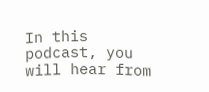In this podcast, you will hear from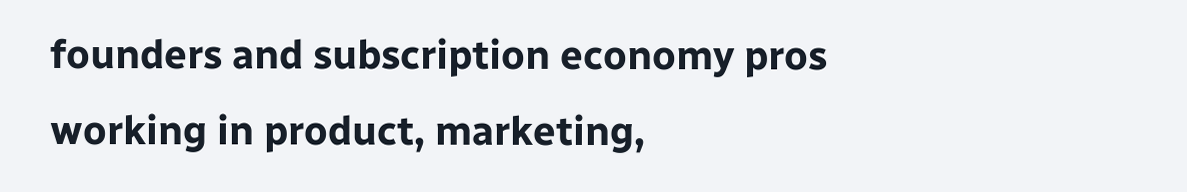founders and subscription economy pros working in product, marketing,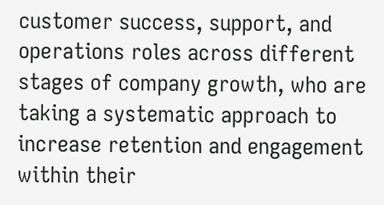customer success, support, and operations roles across different stages of company growth, who are taking a systematic approach to increase retention and engagement within their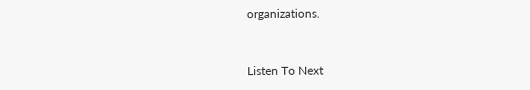organizations.


Listen To Next